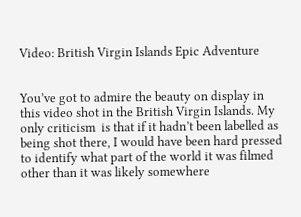Video: British Virgin Islands Epic Adventure


You’ve got to admire the beauty on display in this video shot in the British Virgin Islands. My only criticism  is that if it hadn’t been labelled as being shot there, I would have been hard pressed to identify what part of the world it was filmed other than it was likely somewhere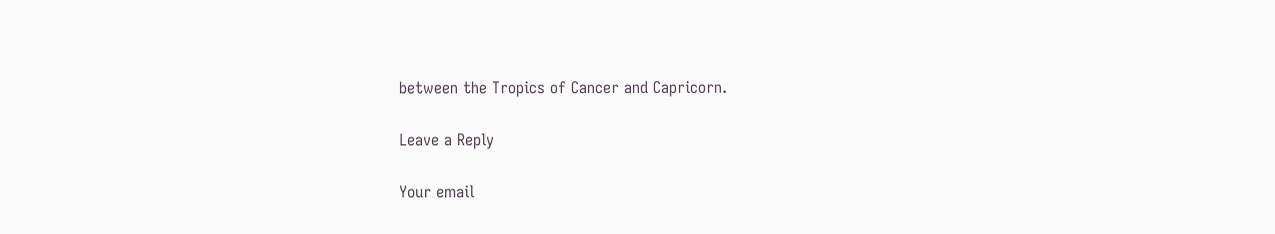between the Tropics of Cancer and Capricorn.

Leave a Reply

Your email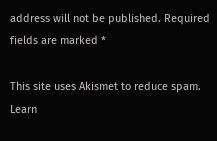address will not be published. Required fields are marked *

This site uses Akismet to reduce spam. Learn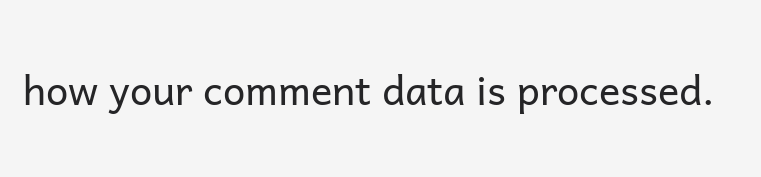how your comment data is processed.